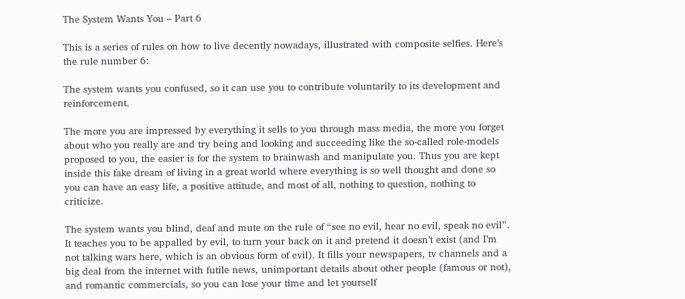The System Wants You – Part 6

This is a series of rules on how to live decently nowadays, illustrated with composite selfies. Here’s the rule number 6:

The system wants you confused, so it can use you to contribute voluntarily to its development and reinforcement.

The more you are impressed by everything it sells to you through mass media, the more you forget about who you really are and try being and looking and succeeding like the so-called role-models proposed to you, the easier is for the system to brainwash and manipulate you. Thus you are kept inside this fake dream of living in a great world where everything is so well thought and done so you can have an easy life, a positive attitude, and most of all, nothing to question, nothing to criticize.

The system wants you blind, deaf and mute on the rule of “see no evil, hear no evil, speak no evil”. It teaches you to be appalled by evil, to turn your back on it and pretend it doesn’t exist (and I’m not talking wars here, which is an obvious form of evil). It fills your newspapers, tv channels and a big deal from the internet with futile news, unimportant details about other people (famous or not), and romantic commercials, so you can lose your time and let yourself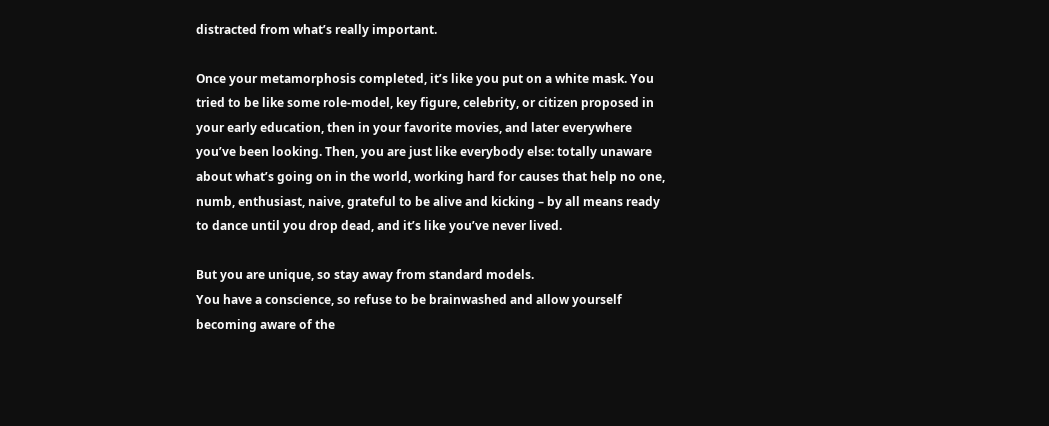distracted from what’s really important.

Once your metamorphosis completed, it’s like you put on a white mask. You tried to be like some role-model, key figure, celebrity, or citizen proposed in your early education, then in your favorite movies, and later everywhere you’ve been looking. Then, you are just like everybody else: totally unaware about what’s going on in the world, working hard for causes that help no one, numb, enthusiast, naive, grateful to be alive and kicking – by all means ready to dance until you drop dead, and it’s like you’ve never lived.

But you are unique, so stay away from standard models.
You have a conscience, so refuse to be brainwashed and allow yourself becoming aware of the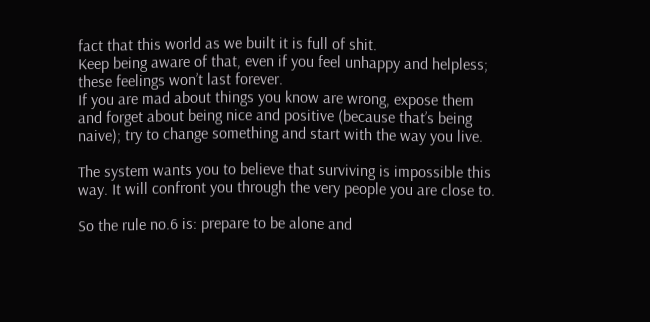fact that this world as we built it is full of shit.
Keep being aware of that, even if you feel unhappy and helpless; these feelings won’t last forever.
If you are mad about things you know are wrong, expose them and forget about being nice and positive (because that’s being naive); try to change something and start with the way you live.

The system wants you to believe that surviving is impossible this way. It will confront you through the very people you are close to.

So the rule no.6 is: prepare to be alone and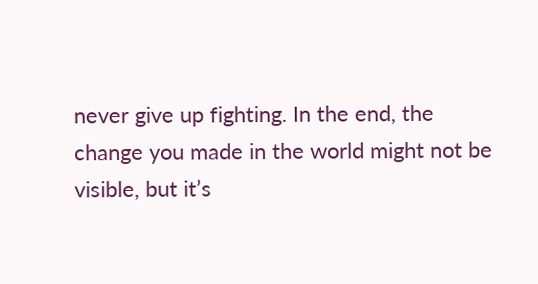never give up fighting. In the end, the change you made in the world might not be visible, but it’s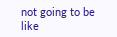not going to be like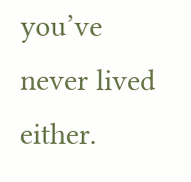you’ve never lived either.